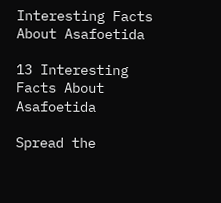Interesting Facts About Asafoetida

13 Interesting Facts About Asafoetida

Spread the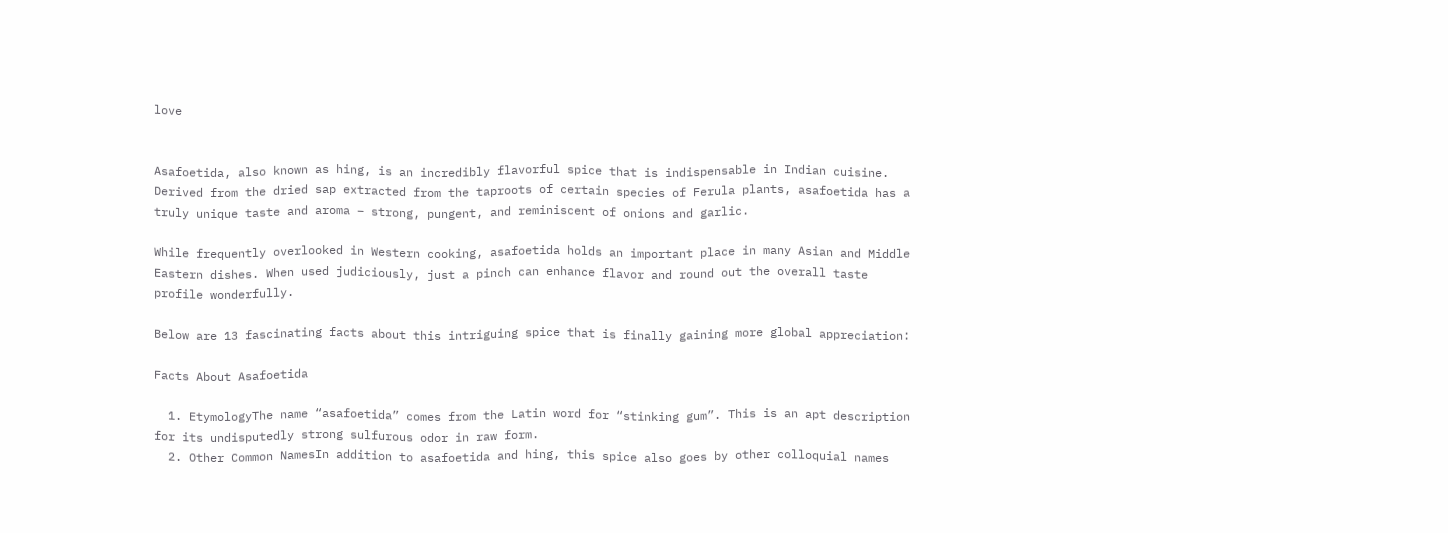love


Asafoetida, also known as hing, is an incredibly flavorful spice that is indispensable in Indian cuisine. Derived from the dried sap extracted from the taproots of certain species of Ferula plants, asafoetida has a truly unique taste and aroma – strong, pungent, and reminiscent of onions and garlic.

While frequently overlooked in Western cooking, asafoetida holds an important place in many Asian and Middle Eastern dishes. When used judiciously, just a pinch can enhance flavor and round out the overall taste profile wonderfully.

Below are 13 fascinating facts about this intriguing spice that is finally gaining more global appreciation:

Facts About Asafoetida

  1. EtymologyThe name “asafoetida” comes from the Latin word for “stinking gum”. This is an apt description for its undisputedly strong sulfurous odor in raw form.
  2. Other Common NamesIn addition to asafoetida and hing, this spice also goes by other colloquial names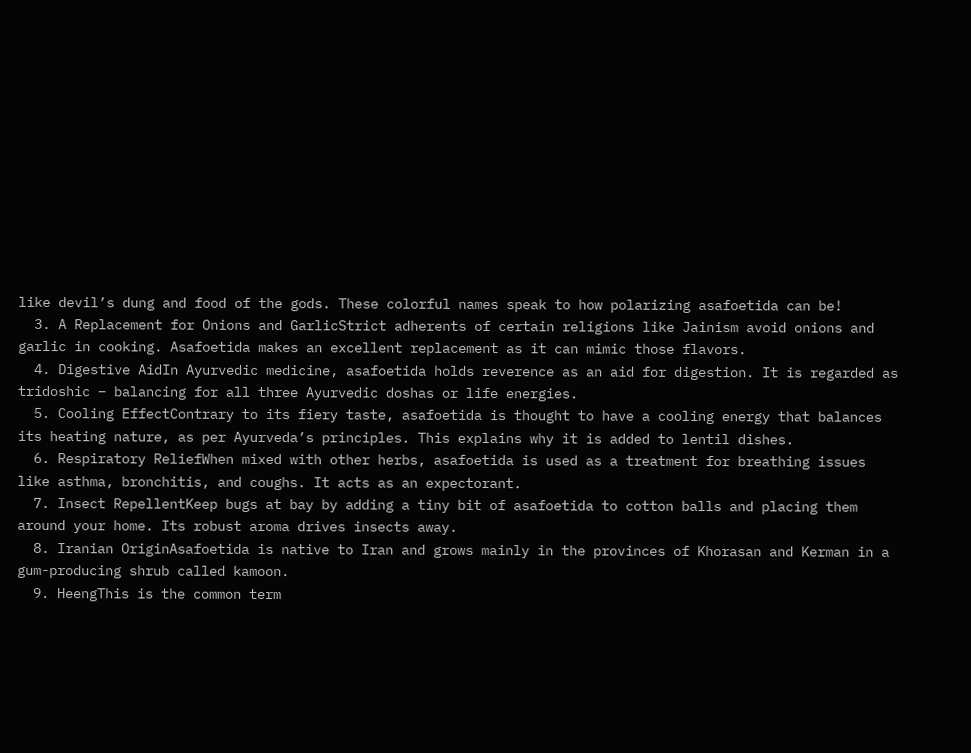like devil’s dung and food of the gods. These colorful names speak to how polarizing asafoetida can be!
  3. A Replacement for Onions and GarlicStrict adherents of certain religions like Jainism avoid onions and garlic in cooking. Asafoetida makes an excellent replacement as it can mimic those flavors.
  4. Digestive AidIn Ayurvedic medicine, asafoetida holds reverence as an aid for digestion. It is regarded as tridoshic – balancing for all three Ayurvedic doshas or life energies.
  5. Cooling EffectContrary to its fiery taste, asafoetida is thought to have a cooling energy that balances its heating nature, as per Ayurveda’s principles. This explains why it is added to lentil dishes.
  6. Respiratory ReliefWhen mixed with other herbs, asafoetida is used as a treatment for breathing issues like asthma, bronchitis, and coughs. It acts as an expectorant.
  7. Insect RepellentKeep bugs at bay by adding a tiny bit of asafoetida to cotton balls and placing them around your home. Its robust aroma drives insects away.
  8. Iranian OriginAsafoetida is native to Iran and grows mainly in the provinces of Khorasan and Kerman in a gum-producing shrub called kamoon.
  9. HeengThis is the common term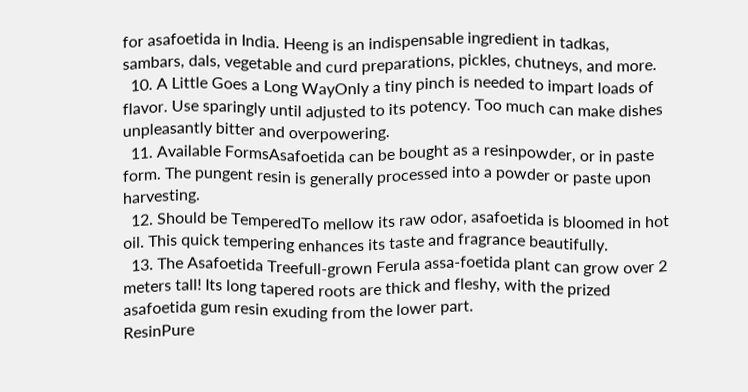for asafoetida in India. Heeng is an indispensable ingredient in tadkas, sambars, dals, vegetable and curd preparations, pickles, chutneys, and more.
  10. A Little Goes a Long WayOnly a tiny pinch is needed to impart loads of flavor. Use sparingly until adjusted to its potency. Too much can make dishes unpleasantly bitter and overpowering.
  11. Available FormsAsafoetida can be bought as a resinpowder, or in paste form. The pungent resin is generally processed into a powder or paste upon harvesting.
  12. Should be TemperedTo mellow its raw odor, asafoetida is bloomed in hot oil. This quick tempering enhances its taste and fragrance beautifully.
  13. The Asafoetida Treefull-grown Ferula assa-foetida plant can grow over 2 meters tall! Its long tapered roots are thick and fleshy, with the prized asafoetida gum resin exuding from the lower part.
ResinPure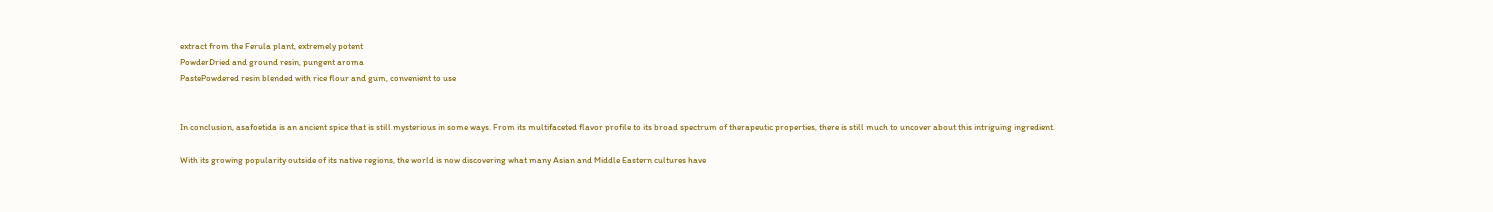extract from the Ferula plant, extremely potent
PowderDried and ground resin, pungent aroma
PastePowdered resin blended with rice flour and gum, convenient to use


In conclusion, asafoetida is an ancient spice that is still mysterious in some ways. From its multifaceted flavor profile to its broad spectrum of therapeutic properties, there is still much to uncover about this intriguing ingredient.

With its growing popularity outside of its native regions, the world is now discovering what many Asian and Middle Eastern cultures have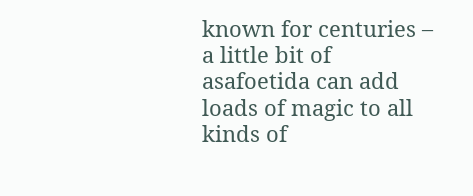known for centuries – a little bit of asafoetida can add loads of magic to all kinds of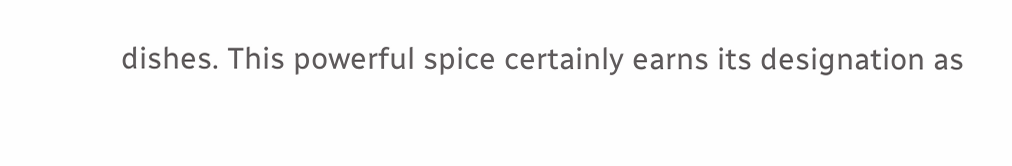dishes. This powerful spice certainly earns its designation as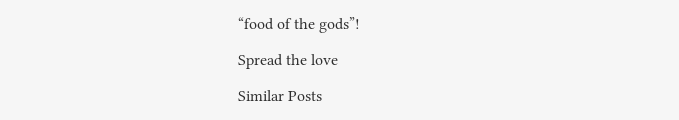“food of the gods”!

Spread the love

Similar Posts